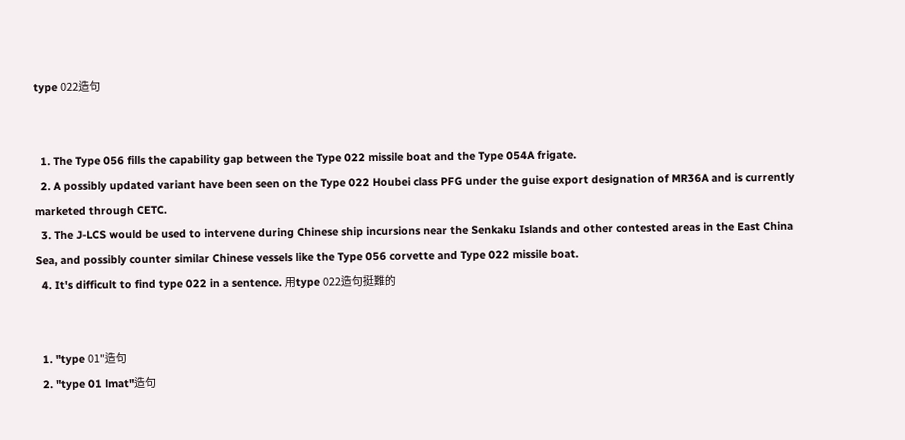type 022造句


  1. The Type 056 fills the capability gap between the Type 022 missile boat and the Type 054A frigate.
  2. A possibly updated variant have been seen on the Type 022 Houbei class PFG under the guise export designation of MR36A and is currently marketed through CETC.
  3. The J-LCS would be used to intervene during Chinese ship incursions near the Senkaku Islands and other contested areas in the East China Sea, and possibly counter similar Chinese vessels like the Type 056 corvette and Type 022 missile boat.
  4. It's difficult to find type 022 in a sentence. 用type 022造句挺難的


  1. "type 01"造句
  2. "type 01 lmat"造句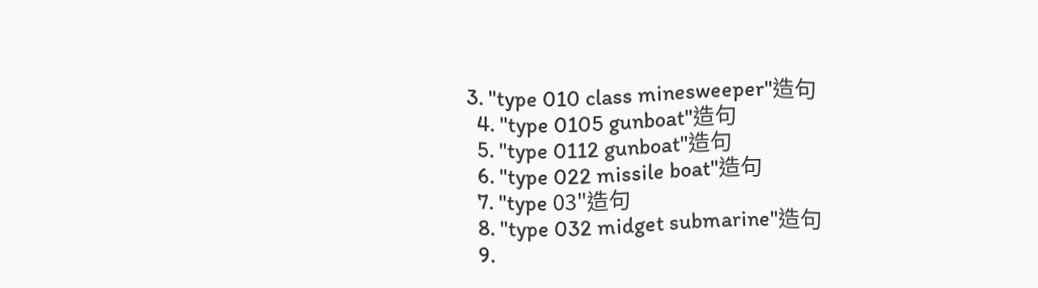3. "type 010 class minesweeper"造句
  4. "type 0105 gunboat"造句
  5. "type 0112 gunboat"造句
  6. "type 022 missile boat"造句
  7. "type 03"造句
  8. "type 032 midget submarine"造句
  9.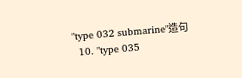"type 032 submarine"造句
  10. "type 035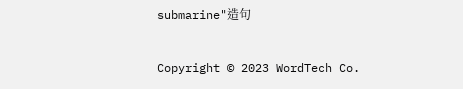submarine"造句

Copyright © 2023 WordTech Co.